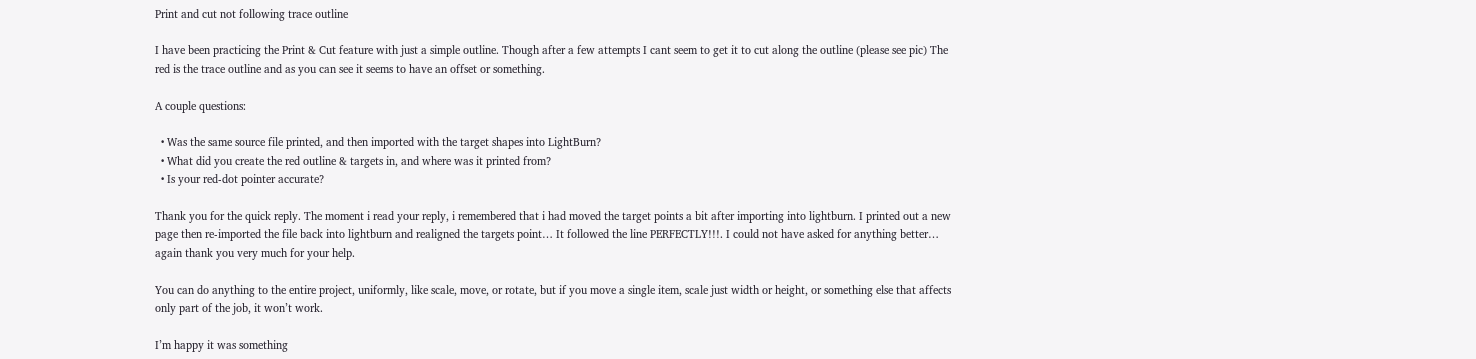Print and cut not following trace outline

I have been practicing the Print & Cut feature with just a simple outline. Though after a few attempts I cant seem to get it to cut along the outline (please see pic) The red is the trace outline and as you can see it seems to have an offset or something.

A couple questions:

  • Was the same source file printed, and then imported with the target shapes into LightBurn?
  • What did you create the red outline & targets in, and where was it printed from?
  • Is your red-dot pointer accurate?

Thank you for the quick reply. The moment i read your reply, i remembered that i had moved the target points a bit after importing into lightburn. I printed out a new page then re-imported the file back into lightburn and realigned the targets point… It followed the line PERFECTLY!!!. I could not have asked for anything better… again thank you very much for your help.

You can do anything to the entire project, uniformly, like scale, move, or rotate, but if you move a single item, scale just width or height, or something else that affects only part of the job, it won’t work.

I’m happy it was something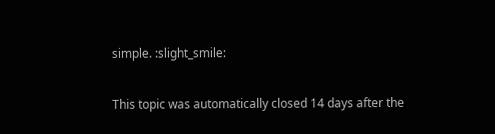simple. :slight_smile:

This topic was automatically closed 14 days after the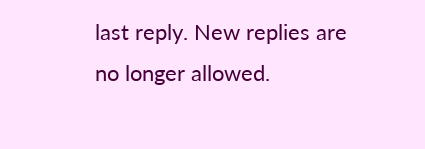last reply. New replies are no longer allowed.